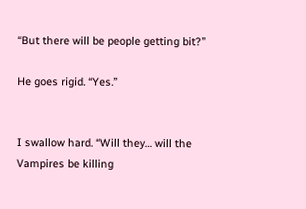“But there will be people getting bit?”

He goes rigid. “Yes.”


I swallow hard. “Will they… will the Vampires be killing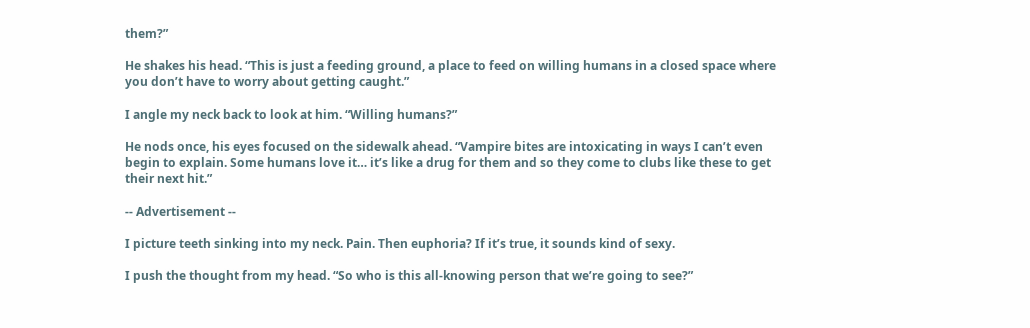them?”

He shakes his head. “This is just a feeding ground, a place to feed on willing humans in a closed space where you don’t have to worry about getting caught.”

I angle my neck back to look at him. “Willing humans?”

He nods once, his eyes focused on the sidewalk ahead. “Vampire bites are intoxicating in ways I can’t even begin to explain. Some humans love it… it’s like a drug for them and so they come to clubs like these to get their next hit.”

-- Advertisement --

I picture teeth sinking into my neck. Pain. Then euphoria? If it’s true, it sounds kind of sexy.

I push the thought from my head. “So who is this all-knowing person that we’re going to see?”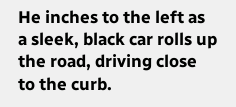He inches to the left as a sleek, black car rolls up the road, driving close to the curb.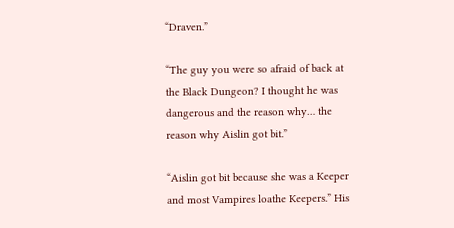“Draven.”

“The guy you were so afraid of back at the Black Dungeon? I thought he was dangerous and the reason why… the reason why Aislin got bit.”

“Aislin got bit because she was a Keeper and most Vampires loathe Keepers.” His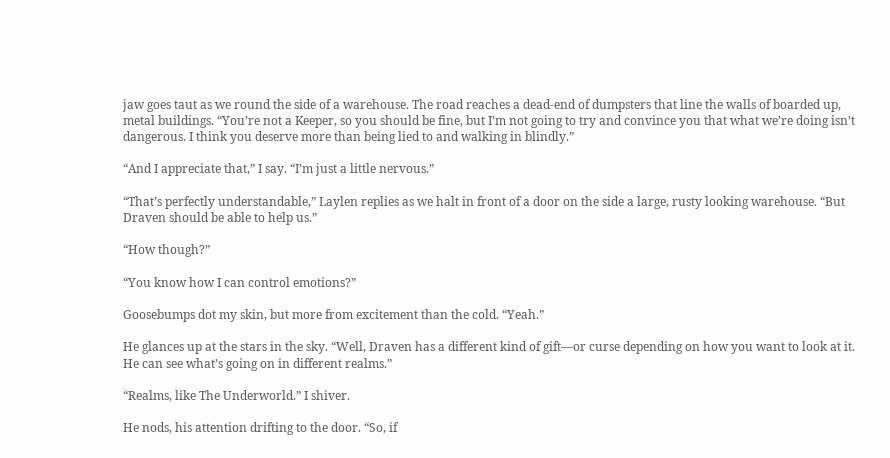jaw goes taut as we round the side of a warehouse. The road reaches a dead-end of dumpsters that line the walls of boarded up, metal buildings. “You’re not a Keeper, so you should be fine, but I’m not going to try and convince you that what we’re doing isn’t dangerous. I think you deserve more than being lied to and walking in blindly.”

“And I appreciate that,” I say. “I’m just a little nervous.”

“That’s perfectly understandable,” Laylen replies as we halt in front of a door on the side a large, rusty looking warehouse. “But Draven should be able to help us.”

“How though?”

“You know how I can control emotions?”

Goosebumps dot my skin, but more from excitement than the cold. “Yeah.”

He glances up at the stars in the sky. “Well, Draven has a different kind of gift—or curse depending on how you want to look at it. He can see what’s going on in different realms.”

“Realms, like The Underworld.” I shiver.

He nods, his attention drifting to the door. “So, if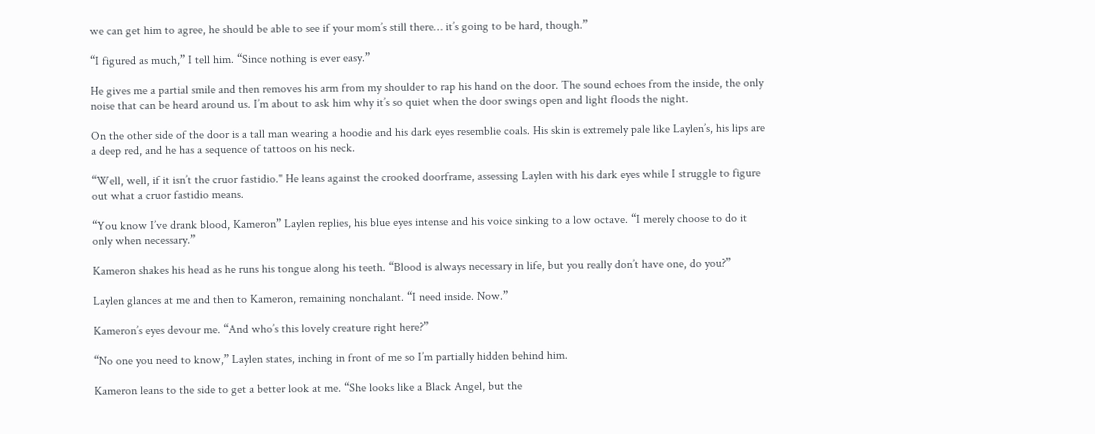we can get him to agree, he should be able to see if your mom’s still there… it’s going to be hard, though.”

“I figured as much,” I tell him. “Since nothing is ever easy.”

He gives me a partial smile and then removes his arm from my shoulder to rap his hand on the door. The sound echoes from the inside, the only noise that can be heard around us. I’m about to ask him why it’s so quiet when the door swings open and light floods the night.

On the other side of the door is a tall man wearing a hoodie and his dark eyes resemblie coals. His skin is extremely pale like Laylen’s, his lips are a deep red, and he has a sequence of tattoos on his neck.

“Well, well, if it isn’t the cruor fastidio." He leans against the crooked doorframe, assessing Laylen with his dark eyes while I struggle to figure out what a cruor fastidio means.

“You know I’ve drank blood, Kameron” Laylen replies, his blue eyes intense and his voice sinking to a low octave. “I merely choose to do it only when necessary.”

Kameron shakes his head as he runs his tongue along his teeth. “Blood is always necessary in life, but you really don’t have one, do you?”

Laylen glances at me and then to Kameron, remaining nonchalant. “I need inside. Now.”

Kameron’s eyes devour me. “And who’s this lovely creature right here?”

“No one you need to know,” Laylen states, inching in front of me so I’m partially hidden behind him.

Kameron leans to the side to get a better look at me. “She looks like a Black Angel, but the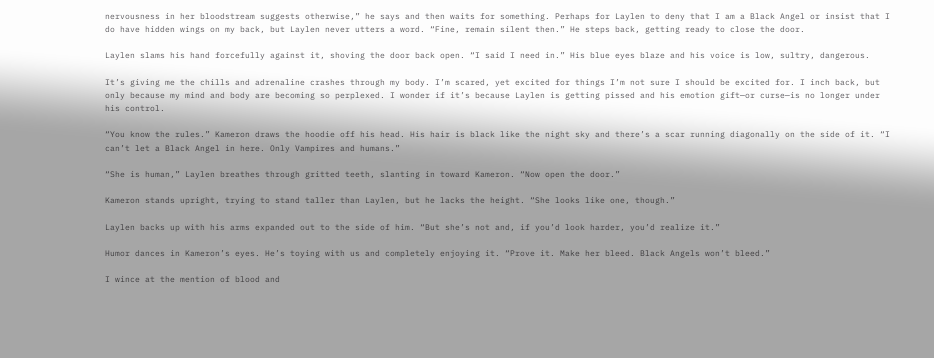nervousness in her bloodstream suggests otherwise,” he says and then waits for something. Perhaps for Laylen to deny that I am a Black Angel or insist that I do have hidden wings on my back, but Laylen never utters a word. “Fine, remain silent then.” He steps back, getting ready to close the door.

Laylen slams his hand forcefully against it, shoving the door back open. “I said I need in.” His blue eyes blaze and his voice is low, sultry, dangerous.

It’s giving me the chills and adrenaline crashes through my body. I’m scared, yet excited for things I’m not sure I should be excited for. I inch back, but only because my mind and body are becoming so perplexed. I wonder if it’s because Laylen is getting pissed and his emotion gift—or curse—is no longer under his control.

“You know the rules.” Kameron draws the hoodie off his head. His hair is black like the night sky and there’s a scar running diagonally on the side of it. “I can’t let a Black Angel in here. Only Vampires and humans.”

“She is human,” Laylen breathes through gritted teeth, slanting in toward Kameron. “Now open the door.”

Kameron stands upright, trying to stand taller than Laylen, but he lacks the height. “She looks like one, though.”

Laylen backs up with his arms expanded out to the side of him. “But she’s not and, if you’d look harder, you’d realize it.”

Humor dances in Kameron’s eyes. He’s toying with us and completely enjoying it. “Prove it. Make her bleed. Black Angels won’t bleed.”

I wince at the mention of blood and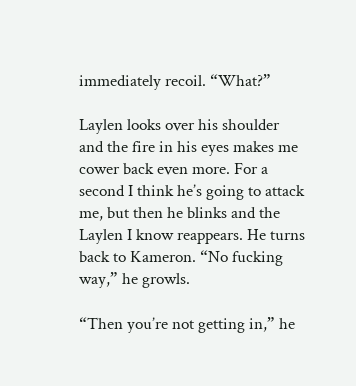immediately recoil. “What?”

Laylen looks over his shoulder and the fire in his eyes makes me cower back even more. For a second I think he’s going to attack me, but then he blinks and the Laylen I know reappears. He turns back to Kameron. “No fucking way,” he growls.

“Then you’re not getting in,” he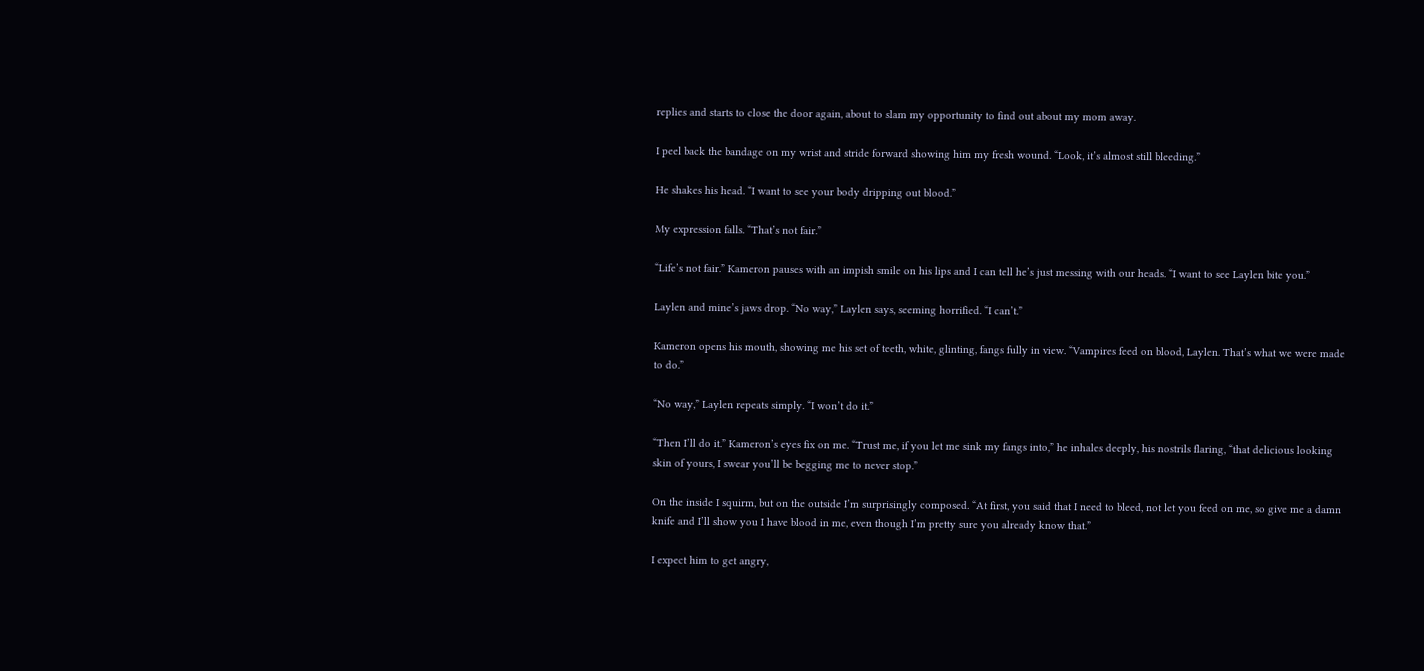replies and starts to close the door again, about to slam my opportunity to find out about my mom away.

I peel back the bandage on my wrist and stride forward showing him my fresh wound. “Look, it’s almost still bleeding.”

He shakes his head. “I want to see your body dripping out blood.”

My expression falls. “That’s not fair.”

“Life’s not fair.” Kameron pauses with an impish smile on his lips and I can tell he’s just messing with our heads. “I want to see Laylen bite you.”

Laylen and mine’s jaws drop. “No way,” Laylen says, seeming horrified. “I can’t.”

Kameron opens his mouth, showing me his set of teeth, white, glinting, fangs fully in view. “Vampires feed on blood, Laylen. That’s what we were made to do.”

“No way,” Laylen repeats simply. “I won’t do it.”

“Then I’ll do it.” Kameron’s eyes fix on me. “Trust me, if you let me sink my fangs into,” he inhales deeply, his nostrils flaring, “that delicious looking skin of yours, I swear you’ll be begging me to never stop.”

On the inside I squirm, but on the outside I’m surprisingly composed. “At first, you said that I need to bleed, not let you feed on me, so give me a damn knife and I’ll show you I have blood in me, even though I’m pretty sure you already know that.”

I expect him to get angry,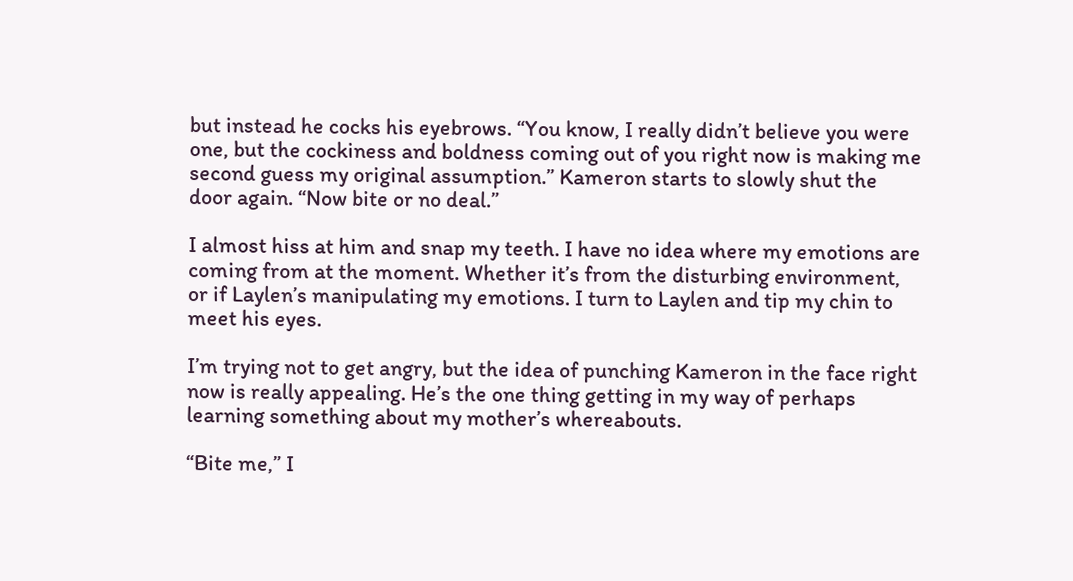but instead he cocks his eyebrows. “You know, I really didn’t believe you were one, but the cockiness and boldness coming out of you right now is making me second guess my original assumption.” Kameron starts to slowly shut the door again. “Now bite or no deal.”

I almost hiss at him and snap my teeth. I have no idea where my emotions are coming from at the moment. Whether it’s from the disturbing environment, or if Laylen’s manipulating my emotions. I turn to Laylen and tip my chin to meet his eyes.

I’m trying not to get angry, but the idea of punching Kameron in the face right now is really appealing. He’s the one thing getting in my way of perhaps learning something about my mother’s whereabouts.

“Bite me,” I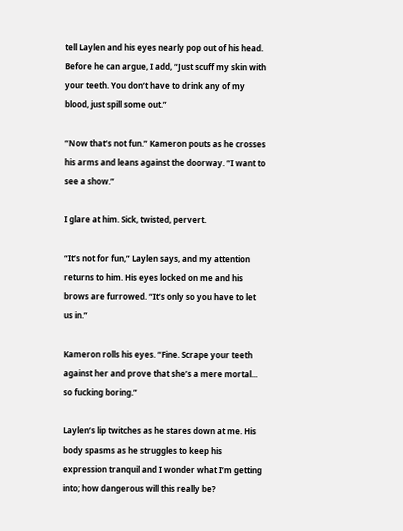tell Laylen and his eyes nearly pop out of his head. Before he can argue, I add, “Just scuff my skin with your teeth. You don’t have to drink any of my blood, just spill some out.”

“Now that’s not fun.” Kameron pouts as he crosses his arms and leans against the doorway. “I want to see a show.”

I glare at him. Sick, twisted, pervert.

“It’s not for fun,” Laylen says, and my attention returns to him. His eyes locked on me and his brows are furrowed. “It’s only so you have to let us in.”

Kameron rolls his eyes. “Fine. Scrape your teeth against her and prove that she’s a mere mortal... so fucking boring.”

Laylen’s lip twitches as he stares down at me. His body spasms as he struggles to keep his expression tranquil and I wonder what I’m getting into; how dangerous will this really be?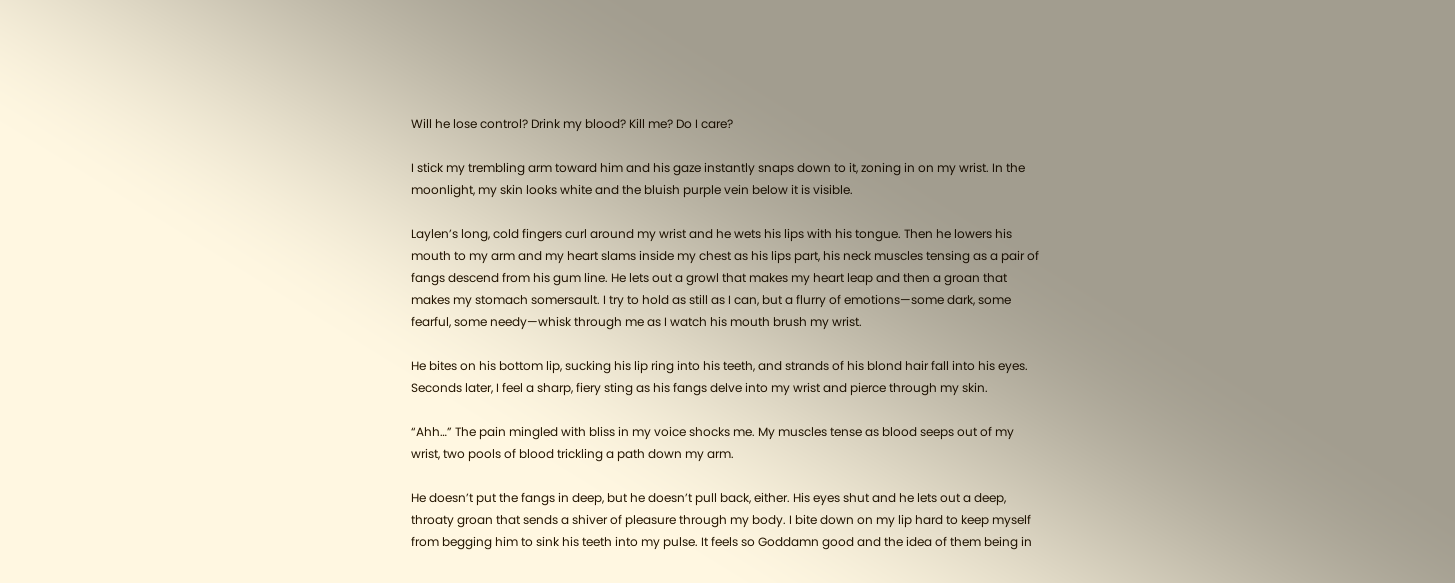Will he lose control? Drink my blood? Kill me? Do I care?

I stick my trembling arm toward him and his gaze instantly snaps down to it, zoning in on my wrist. In the moonlight, my skin looks white and the bluish purple vein below it is visible.

Laylen’s long, cold fingers curl around my wrist and he wets his lips with his tongue. Then he lowers his mouth to my arm and my heart slams inside my chest as his lips part, his neck muscles tensing as a pair of fangs descend from his gum line. He lets out a growl that makes my heart leap and then a groan that makes my stomach somersault. I try to hold as still as I can, but a flurry of emotions—some dark, some fearful, some needy—whisk through me as I watch his mouth brush my wrist.

He bites on his bottom lip, sucking his lip ring into his teeth, and strands of his blond hair fall into his eyes. Seconds later, I feel a sharp, fiery sting as his fangs delve into my wrist and pierce through my skin.

“Ahh…” The pain mingled with bliss in my voice shocks me. My muscles tense as blood seeps out of my wrist, two pools of blood trickling a path down my arm.

He doesn’t put the fangs in deep, but he doesn’t pull back, either. His eyes shut and he lets out a deep, throaty groan that sends a shiver of pleasure through my body. I bite down on my lip hard to keep myself from begging him to sink his teeth into my pulse. It feels so Goddamn good and the idea of them being in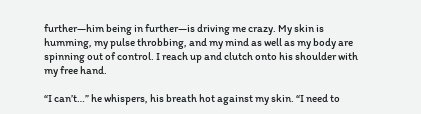further—him being in further—is driving me crazy. My skin is humming, my pulse throbbing, and my mind as well as my body are spinning out of control. I reach up and clutch onto his shoulder with my free hand.

“I can’t…” he whispers, his breath hot against my skin. “I need to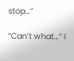stop…”

“Can’t what…” I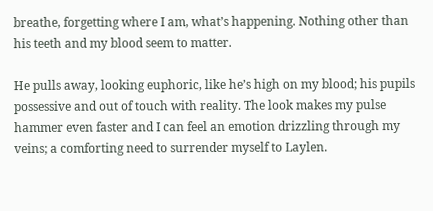breathe, forgetting where I am, what’s happening. Nothing other than his teeth and my blood seem to matter.

He pulls away, looking euphoric, like he’s high on my blood; his pupils possessive and out of touch with reality. The look makes my pulse hammer even faster and I can feel an emotion drizzling through my veins; a comforting need to surrender myself to Laylen.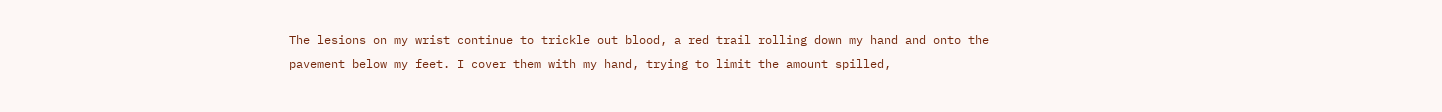The lesions on my wrist continue to trickle out blood, a red trail rolling down my hand and onto the pavement below my feet. I cover them with my hand, trying to limit the amount spilled,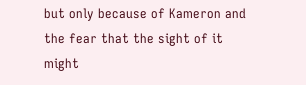but only because of Kameron and the fear that the sight of it might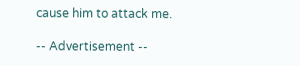cause him to attack me.

-- Advertisement --